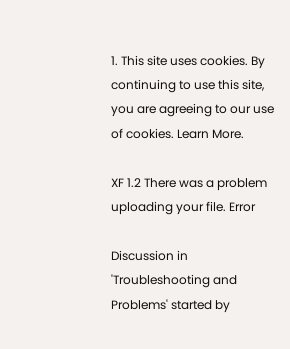1. This site uses cookies. By continuing to use this site, you are agreeing to our use of cookies. Learn More.

XF 1.2 There was a problem uploading your file. Error

Discussion in 'Troubleshooting and Problems' started by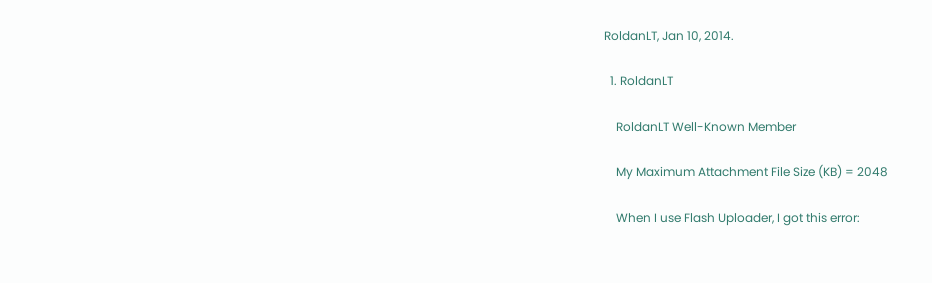RoldanLT, Jan 10, 2014.

  1. RoldanLT

    RoldanLT Well-Known Member

    My Maximum Attachment File Size (KB) = 2048

    When I use Flash Uploader, I got this error: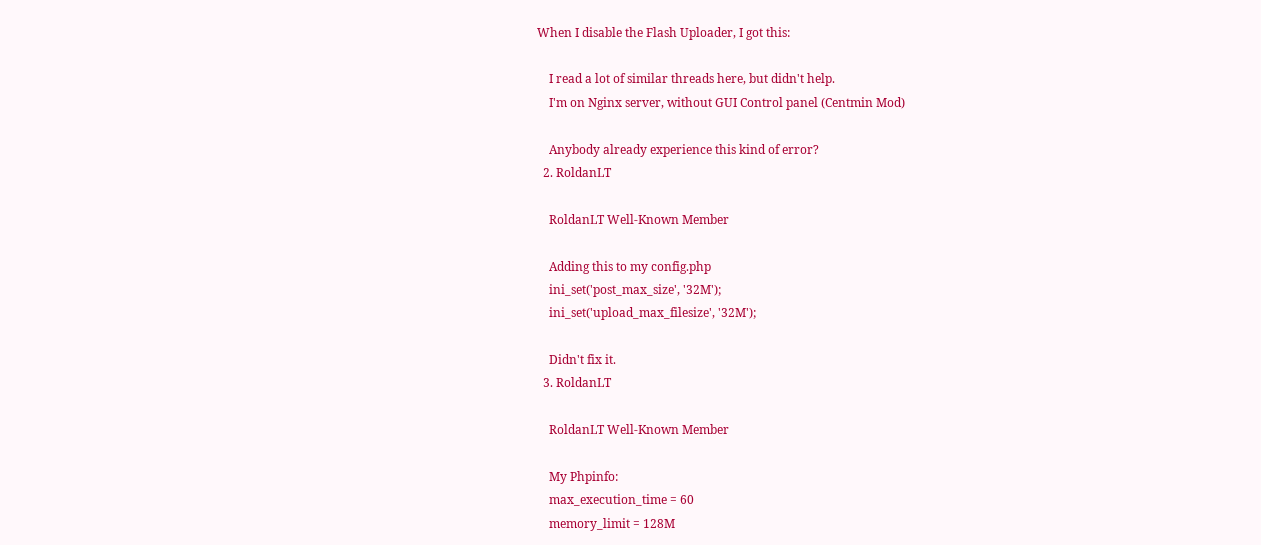When I disable the Flash Uploader, I got this:

    I read a lot of similar threads here, but didn't help.
    I'm on Nginx server, without GUI Control panel (Centmin Mod)

    Anybody already experience this kind of error?
  2. RoldanLT

    RoldanLT Well-Known Member

    Adding this to my config.php
    ini_set('post_max_size', '32M');
    ini_set('upload_max_filesize', '32M');

    Didn't fix it.
  3. RoldanLT

    RoldanLT Well-Known Member

    My Phpinfo:
    max_execution_time = 60
    memory_limit = 128M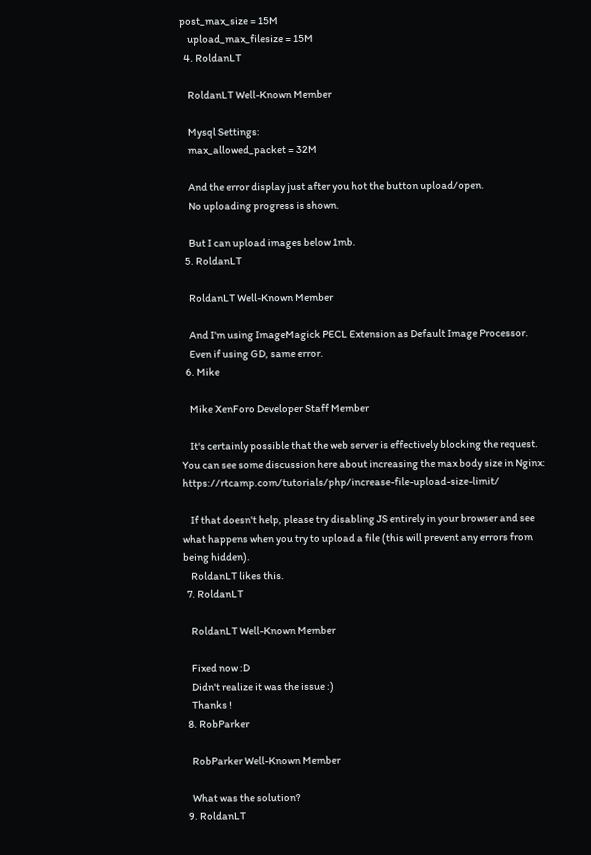post_max_size = 15M
    upload_max_filesize = 15M
  4. RoldanLT

    RoldanLT Well-Known Member

    Mysql Settings:
    max_allowed_packet = 32M

    And the error display just after you hot the button upload/open.
    No uploading progress is shown.

    But I can upload images below 1mb.
  5. RoldanLT

    RoldanLT Well-Known Member

    And I'm using ImageMagick PECL Extension as Default Image Processor.
    Even if using GD, same error.
  6. Mike

    Mike XenForo Developer Staff Member

    It's certainly possible that the web server is effectively blocking the request. You can see some discussion here about increasing the max body size in Nginx: https://rtcamp.com/tutorials/php/increase-file-upload-size-limit/

    If that doesn't help, please try disabling JS entirely in your browser and see what happens when you try to upload a file (this will prevent any errors from being hidden).
    RoldanLT likes this.
  7. RoldanLT

    RoldanLT Well-Known Member

    Fixed now :D
    Didn't realize it was the issue :)
    Thanks !
  8. RobParker

    RobParker Well-Known Member

    What was the solution?
  9. RoldanLT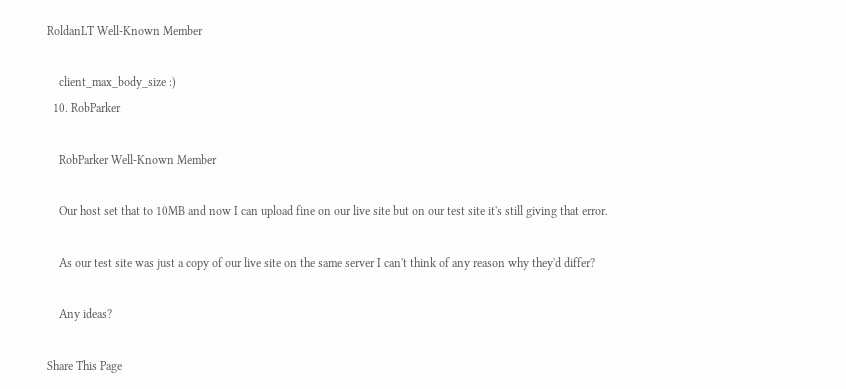RoldanLT Well-Known Member

    client_max_body_size :)
  10. RobParker

    RobParker Well-Known Member

    Our host set that to 10MB and now I can upload fine on our live site but on our test site it's still giving that error.

    As our test site was just a copy of our live site on the same server I can't think of any reason why they'd differ?

    Any ideas?

Share This Page